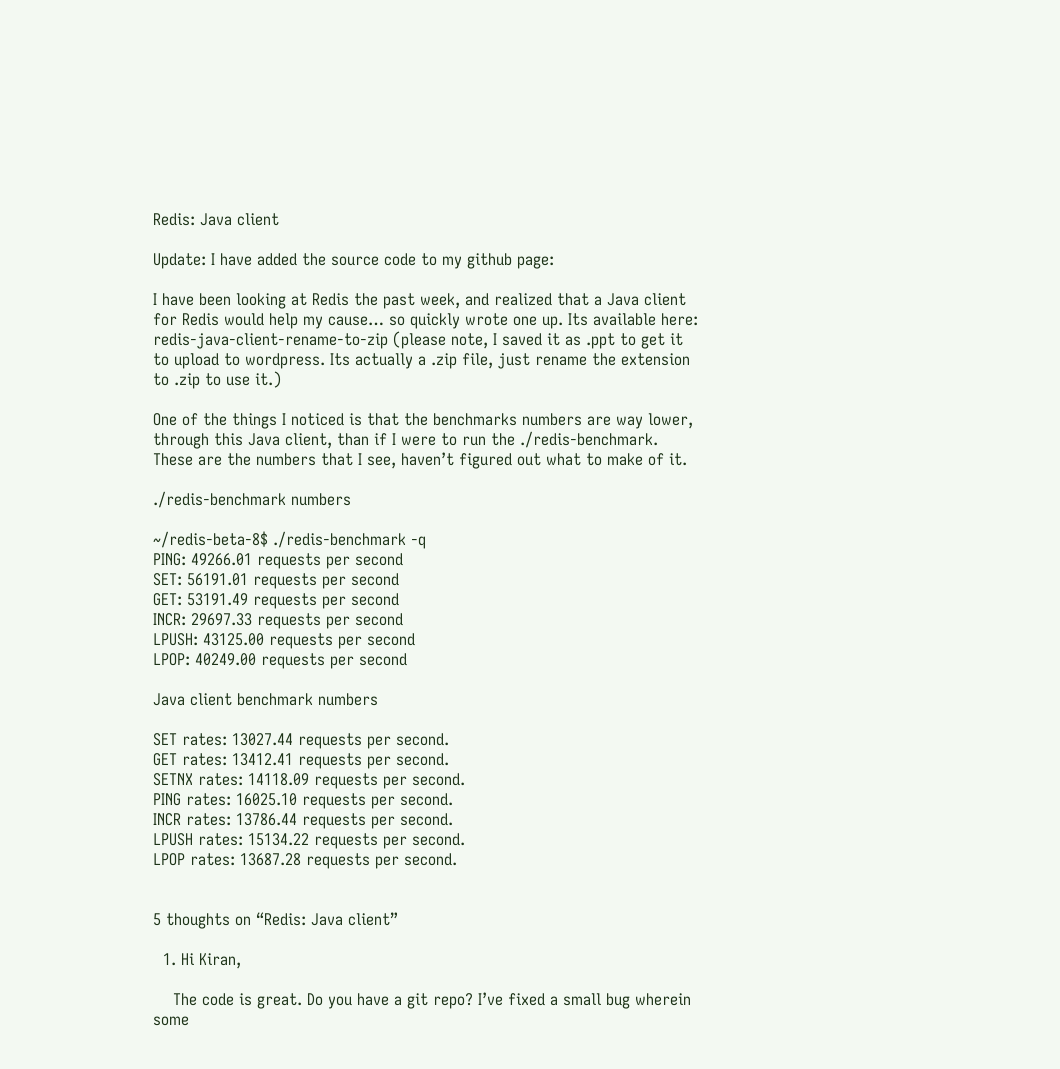Redis: Java client

Update: I have added the source code to my github page:

I have been looking at Redis the past week, and realized that a Java client for Redis would help my cause… so quickly wrote one up. Its available here:  redis-java-client-rename-to-zip (please note, I saved it as .ppt to get it to upload to wordpress. Its actually a .zip file, just rename the extension to .zip to use it.)

One of the things I noticed is that the benchmarks numbers are way lower, through this Java client, than if I were to run the ./redis-benchmark. These are the numbers that I see, haven’t figured out what to make of it.

./redis-benchmark numbers

~/redis-beta-8$ ./redis-benchmark -q
PING: 49266.01 requests per second
SET: 56191.01 requests per second
GET: 53191.49 requests per second
INCR: 29697.33 requests per second
LPUSH: 43125.00 requests per second
LPOP: 40249.00 requests per second

Java client benchmark numbers

SET rates: 13027.44 requests per second.
GET rates: 13412.41 requests per second.
SETNX rates: 14118.09 requests per second.
PING rates: 16025.10 requests per second.
INCR rates: 13786.44 requests per second.
LPUSH rates: 15134.22 requests per second.
LPOP rates: 13687.28 requests per second.


5 thoughts on “Redis: Java client”

  1. Hi Kiran,

    The code is great. Do you have a git repo? I’ve fixed a small bug wherein some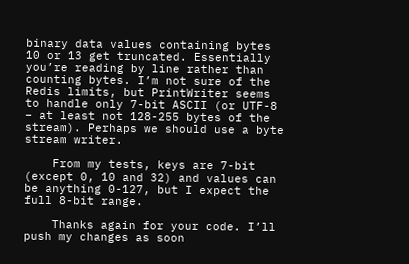binary data values containing bytes 10 or 13 get truncated. Essentially you’re reading by line rather than counting bytes. I’m not sure of the Redis limits, but PrintWriter seems to handle only 7-bit ASCII (or UTF-8 – at least not 128-255 bytes of the stream). Perhaps we should use a byte stream writer.

    From my tests, keys are 7-bit (except 0, 10 and 32) and values can be anything 0-127, but I expect the full 8-bit range.

    Thanks again for your code. I’ll push my changes as soon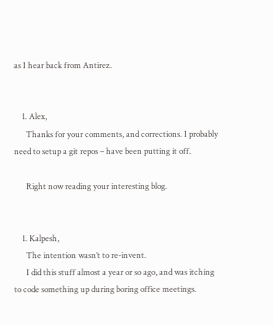as I hear back from Antirez.


    1. Alex,
      Thanks for your comments, and corrections. I probably need to setup a git repos – have been putting it off.

      Right now reading your interesting blog.


    1. Kalpesh,
      The intention wasn’t to re-invent.
      I did this stuff almost a year or so ago, and was itching to code something up during boring office meetings.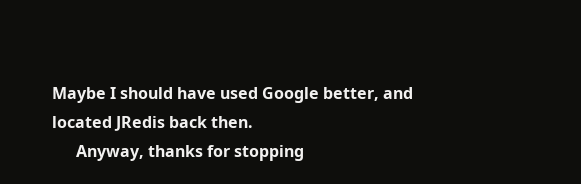Maybe I should have used Google better, and located JRedis back then.
      Anyway, thanks for stopping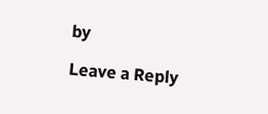by

Leave a Reply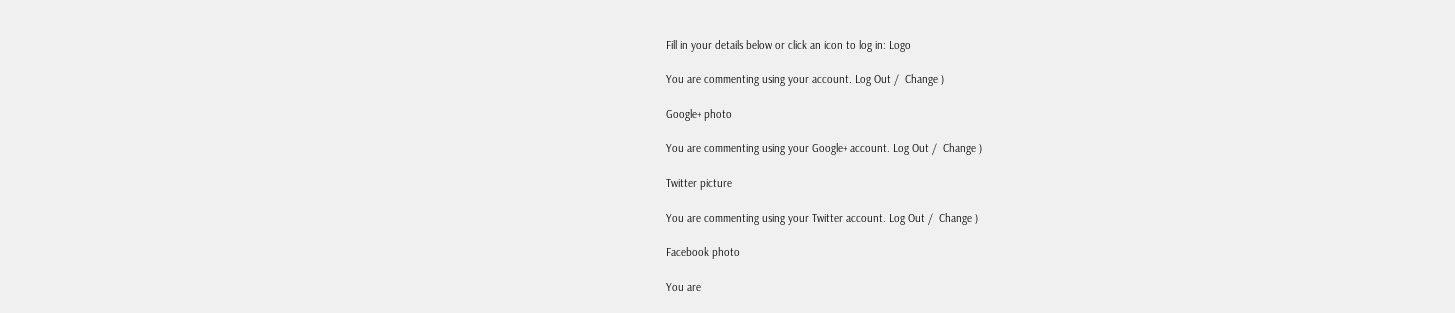Fill in your details below or click an icon to log in: Logo

You are commenting using your account. Log Out /  Change )

Google+ photo

You are commenting using your Google+ account. Log Out /  Change )

Twitter picture

You are commenting using your Twitter account. Log Out /  Change )

Facebook photo

You are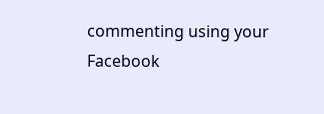commenting using your Facebook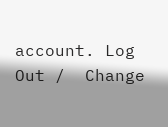account. Log Out /  Change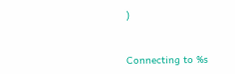)


Connecting to %s